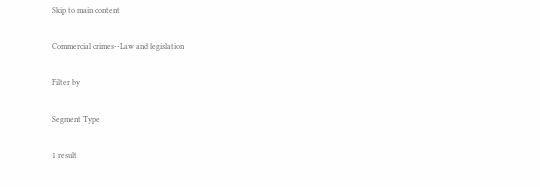Skip to main content

Commercial crimes--Law and legislation

Filter by

Segment Type

1 result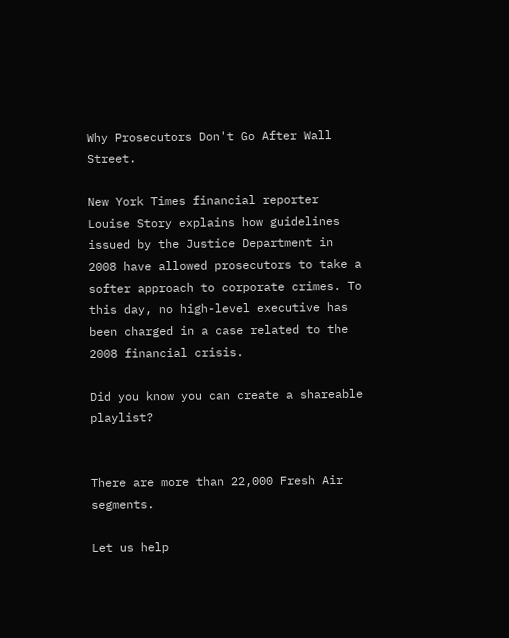Why Prosecutors Don't Go After Wall Street.

New York Times financial reporter Louise Story explains how guidelines issued by the Justice Department in 2008 have allowed prosecutors to take a softer approach to corporate crimes. To this day, no high-level executive has been charged in a case related to the 2008 financial crisis.

Did you know you can create a shareable playlist?


There are more than 22,000 Fresh Air segments.

Let us help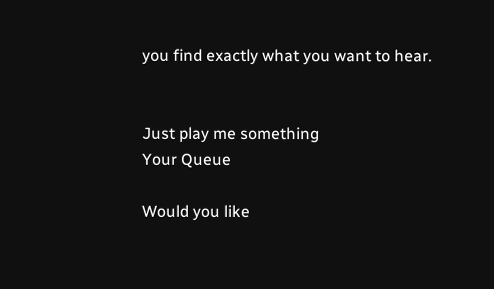you find exactly what you want to hear.


Just play me something
Your Queue

Would you like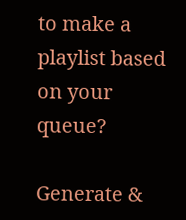to make a playlist based on your queue?

Generate &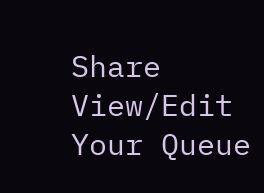Share View/Edit Your Queue